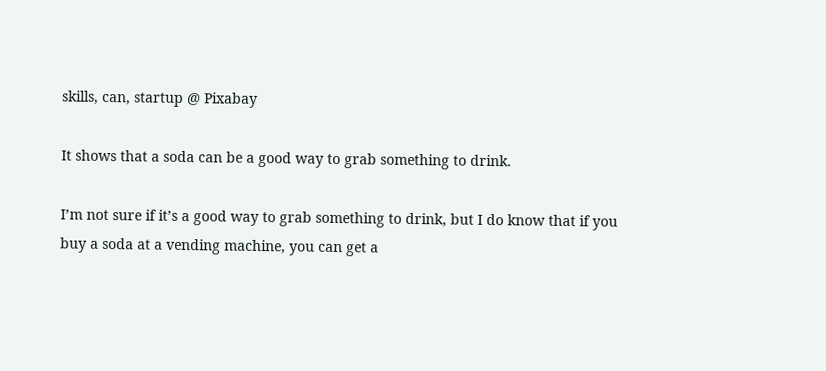skills, can, startup @ Pixabay

It shows that a soda can be a good way to grab something to drink.

I’m not sure if it’s a good way to grab something to drink, but I do know that if you buy a soda at a vending machine, you can get a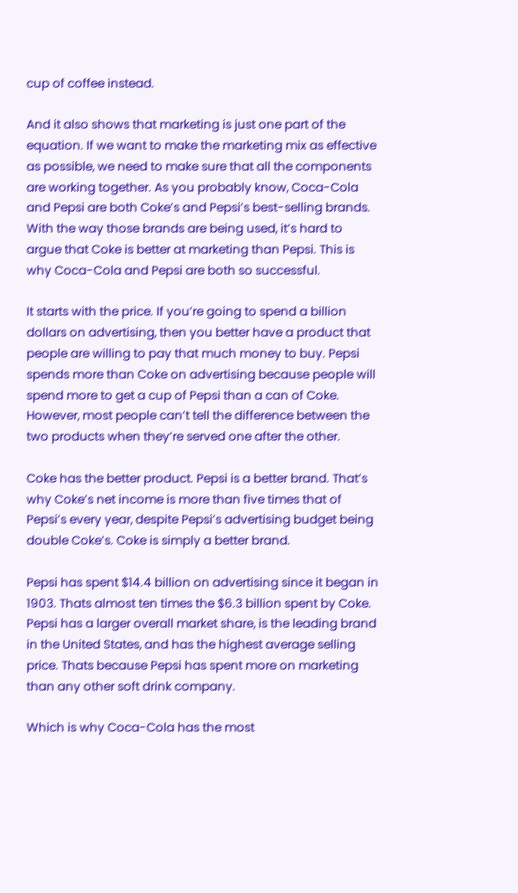cup of coffee instead.

And it also shows that marketing is just one part of the equation. If we want to make the marketing mix as effective as possible, we need to make sure that all the components are working together. As you probably know, Coca-Cola and Pepsi are both Coke’s and Pepsi’s best-selling brands. With the way those brands are being used, it’s hard to argue that Coke is better at marketing than Pepsi. This is why Coca-Cola and Pepsi are both so successful.

It starts with the price. If you’re going to spend a billion dollars on advertising, then you better have a product that people are willing to pay that much money to buy. Pepsi spends more than Coke on advertising because people will spend more to get a cup of Pepsi than a can of Coke. However, most people can’t tell the difference between the two products when they’re served one after the other.

Coke has the better product. Pepsi is a better brand. That’s why Coke’s net income is more than five times that of Pepsi’s every year, despite Pepsi’s advertising budget being double Coke’s. Coke is simply a better brand.

Pepsi has spent $14.4 billion on advertising since it began in 1903. Thats almost ten times the $6.3 billion spent by Coke. Pepsi has a larger overall market share, is the leading brand in the United States, and has the highest average selling price. Thats because Pepsi has spent more on marketing than any other soft drink company.

Which is why Coca-Cola has the most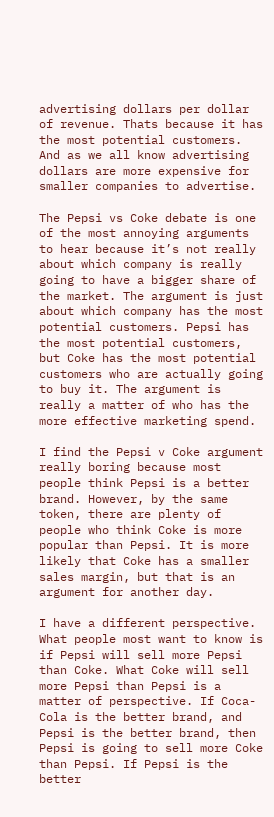advertising dollars per dollar of revenue. Thats because it has the most potential customers. And as we all know advertising dollars are more expensive for smaller companies to advertise.

The Pepsi vs Coke debate is one of the most annoying arguments to hear because it’s not really about which company is really going to have a bigger share of the market. The argument is just about which company has the most potential customers. Pepsi has the most potential customers, but Coke has the most potential customers who are actually going to buy it. The argument is really a matter of who has the more effective marketing spend.

I find the Pepsi v Coke argument really boring because most people think Pepsi is a better brand. However, by the same token, there are plenty of people who think Coke is more popular than Pepsi. It is more likely that Coke has a smaller sales margin, but that is an argument for another day.

I have a different perspective. What people most want to know is if Pepsi will sell more Pepsi than Coke. What Coke will sell more Pepsi than Pepsi is a matter of perspective. If Coca-Cola is the better brand, and Pepsi is the better brand, then Pepsi is going to sell more Coke than Pepsi. If Pepsi is the better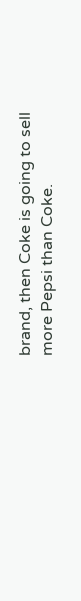brand, then Coke is going to sell more Pepsi than Coke.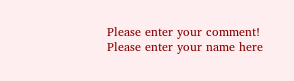Please enter your comment!
Please enter your name here